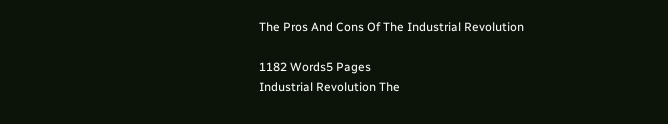The Pros And Cons Of The Industrial Revolution

1182 Words5 Pages
Industrial Revolution The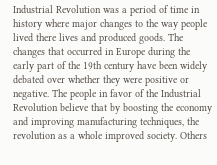Industrial Revolution was a period of time in history where major changes to the way people lived there lives and produced goods. The changes that occurred in Europe during the early part of the 19th century have been widely debated over whether they were positive or negative. The people in favor of the Industrial Revolution believe that by boosting the economy and improving manufacturing techniques, the revolution as a whole improved society. Others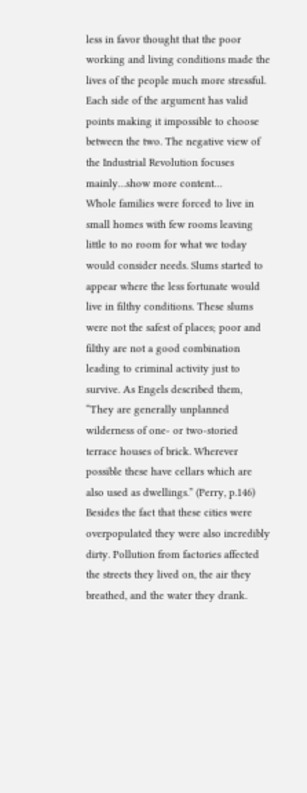less in favor thought that the poor working and living conditions made the lives of the people much more stressful. Each side of the argument has valid points making it impossible to choose between the two. The negative view of the Industrial Revolution focuses mainly…show more content…
Whole families were forced to live in small homes with few rooms leaving little to no room for what we today would consider needs. Slums started to appear where the less fortunate would live in filthy conditions. These slums were not the safest of places; poor and filthy are not a good combination leading to criminal activity just to survive. As Engels described them, “They are generally unplanned wilderness of one- or two-storied terrace houses of brick. Wherever possible these have cellars which are also used as dwellings.” (Perry, p.146) Besides the fact that these cities were overpopulated they were also incredibly dirty. Pollution from factories affected the streets they lived on, the air they breathed, and the water they drank.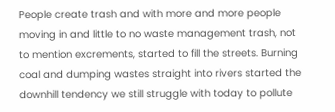People create trash and with more and more people moving in and little to no waste management trash, not to mention excrements, started to fill the streets. Burning coal and dumping wastes straight into rivers started the downhill tendency we still struggle with today to pollute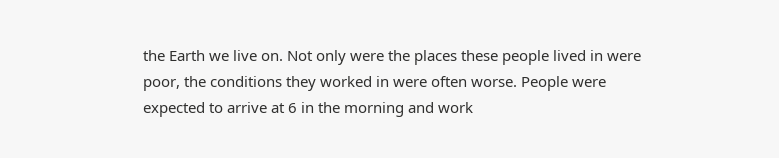the Earth we live on. Not only were the places these people lived in were poor, the conditions they worked in were often worse. People were expected to arrive at 6 in the morning and work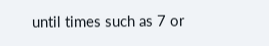until times such as 7 or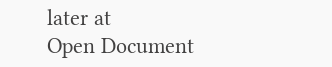later at
Open Document